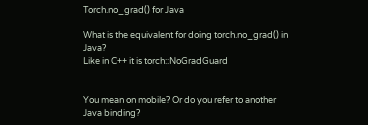Torch.no_grad() for Java

What is the equivalent for doing torch.no_grad() in Java?
Like in C++ it is torch::NoGradGuard


You mean on mobile? Or do you refer to another Java binding?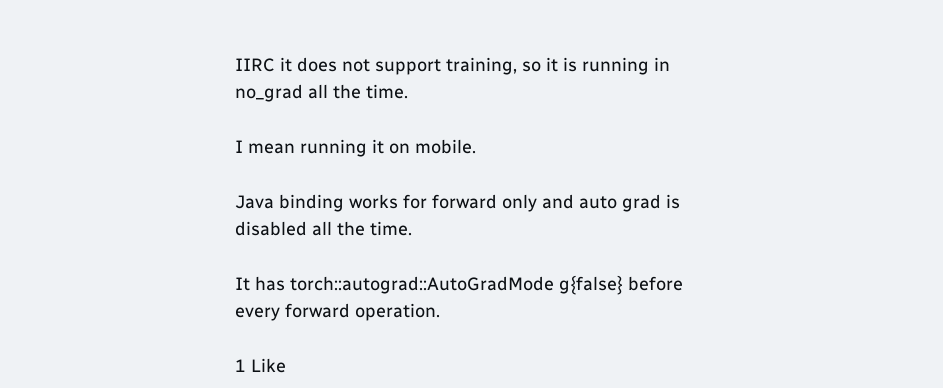IIRC it does not support training, so it is running in no_grad all the time.

I mean running it on mobile.

Java binding works for forward only and auto grad is disabled all the time.

It has torch::autograd::AutoGradMode g{false} before every forward operation.

1 Like